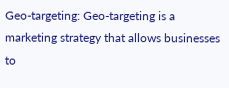Geo-targeting: Geo-targeting is a marketing strategy that allows businesses to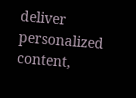deliver personalized content,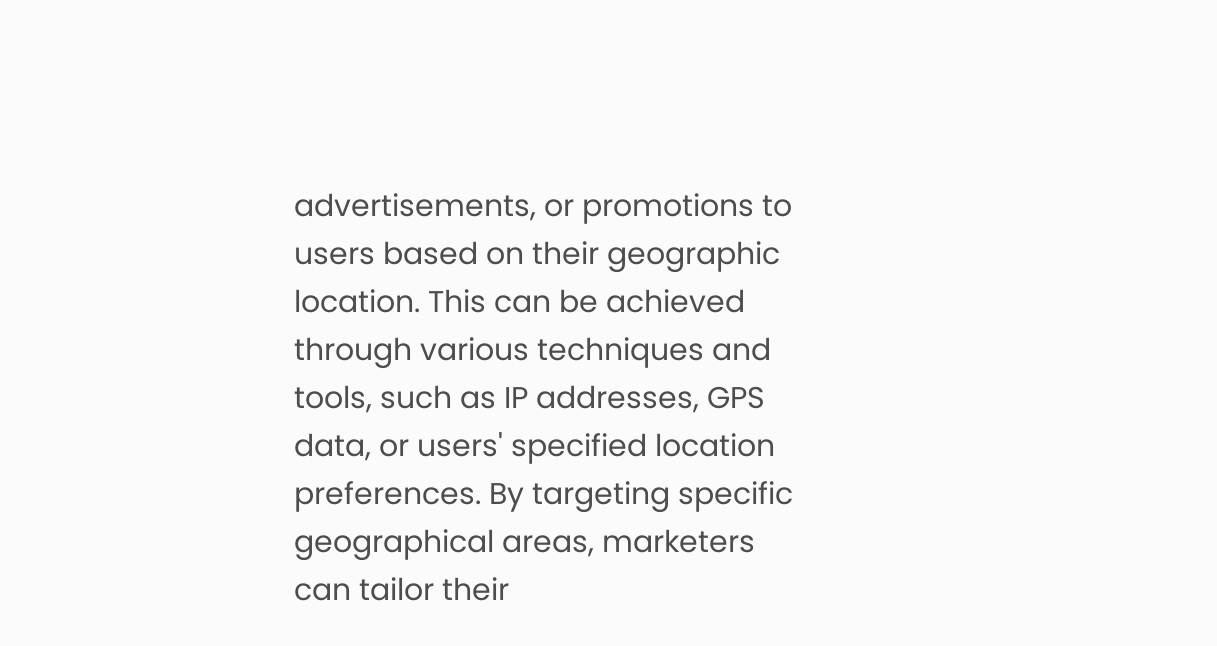advertisements, or promotions to users based on their geographic location. This can be achieved through various techniques and tools, such as IP addresses, GPS data, or users' specified location preferences. By targeting specific geographical areas, marketers can tailor their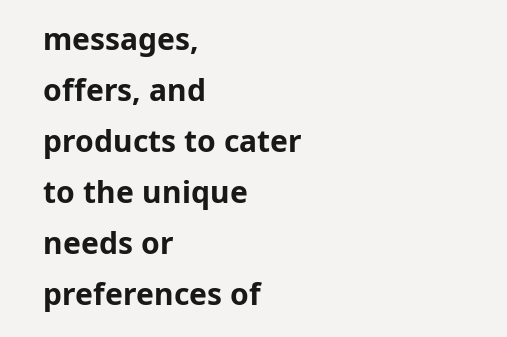messages, offers, and products to cater to the unique needs or preferences of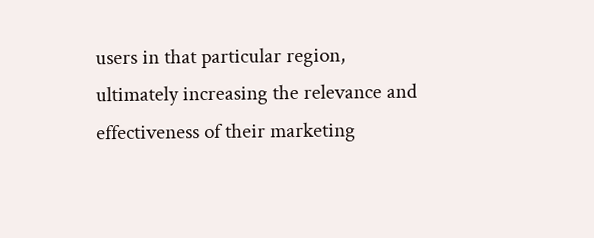users in that particular region, ultimately increasing the relevance and effectiveness of their marketing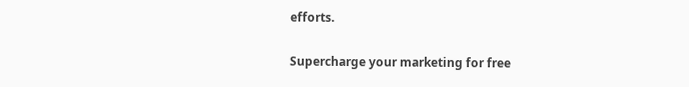efforts.

Supercharge your marketing for free